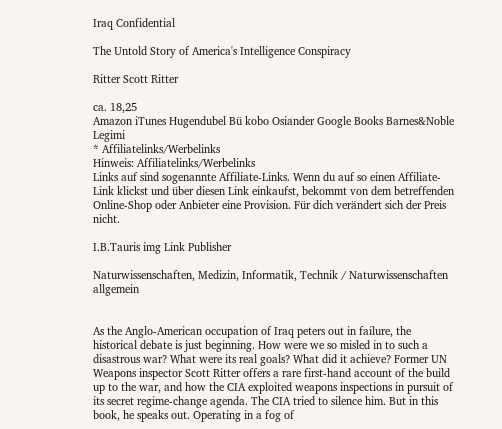Iraq Confidential

The Untold Story of America's Intelligence Conspiracy

Ritter Scott Ritter

ca. 18,25
Amazon iTunes Hugendubel Bü kobo Osiander Google Books Barnes&Noble Legimi
* Affiliatelinks/Werbelinks
Hinweis: Affiliatelinks/Werbelinks
Links auf sind sogenannte Affiliate-Links. Wenn du auf so einen Affiliate-Link klickst und über diesen Link einkaufst, bekommt von dem betreffenden Online-Shop oder Anbieter eine Provision. Für dich verändert sich der Preis nicht.

I.B.Tauris img Link Publisher

Naturwissenschaften, Medizin, Informatik, Technik / Naturwissenschaften allgemein


As the Anglo-American occupation of Iraq peters out in failure, the historical debate is just beginning. How were we so misled in to such a disastrous war? What were its real goals? What did it achieve? Former UN Weapons inspector Scott Ritter offers a rare first-hand account of the build up to the war, and how the CIA exploited weapons inspections in pursuit of its secret regime-change agenda. The CIA tried to silence him. But in this book, he speaks out. Operating in a fog of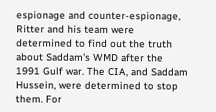espionage and counter-espionage, Ritter and his team were determined to find out the truth about Saddam's WMD after the 1991 Gulf war. The CIA, and Saddam Hussein, were determined to stop them. For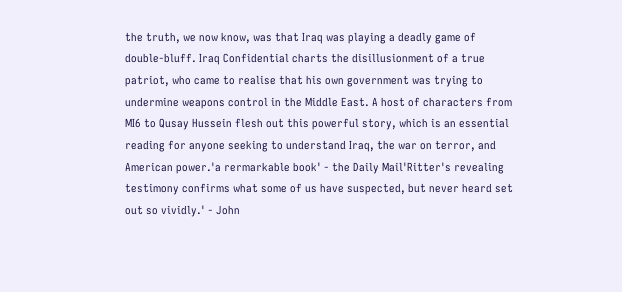the truth, we now know, was that Iraq was playing a deadly game of double-bluff. Iraq Confidential charts the disillusionment of a true patriot, who came to realise that his own government was trying to undermine weapons control in the Middle East. A host of characters from MI6 to Qusay Hussein flesh out this powerful story, which is an essential reading for anyone seeking to understand Iraq, the war on terror, and American power.'a rermarkable book' - the Daily Mail'Ritter's revealing testimony confirms what some of us have suspected, but never heard set out so vividly.' - John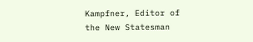Kampfner, Editor of the New Statesman